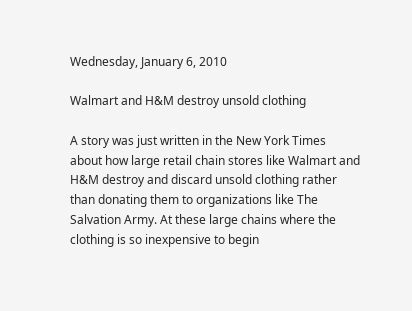Wednesday, January 6, 2010

Walmart and H&M destroy unsold clothing

A story was just written in the New York Times about how large retail chain stores like Walmart and H&M destroy and discard unsold clothing rather than donating them to organizations like The Salvation Army. At these large chains where the clothing is so inexpensive to begin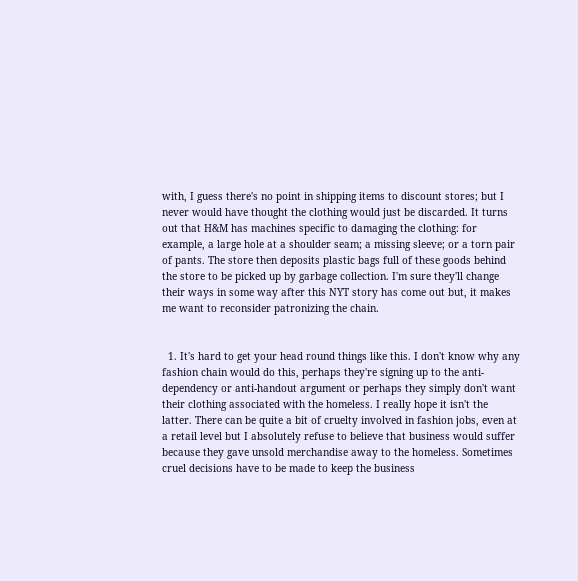with, I guess there's no point in shipping items to discount stores; but I never would have thought the clothing would just be discarded. It turns out that H&M has machines specific to damaging the clothing: for example, a large hole at a shoulder seam; a missing sleeve; or a torn pair of pants. The store then deposits plastic bags full of these goods behind the store to be picked up by garbage collection. I'm sure they'll change their ways in some way after this NYT story has come out but, it makes me want to reconsider patronizing the chain.


  1. It's hard to get your head round things like this. I don't know why any fashion chain would do this, perhaps they're signing up to the anti-dependency or anti-handout argument or perhaps they simply don't want their clothing associated with the homeless. I really hope it isn't the latter. There can be quite a bit of cruelty involved in fashion jobs, even at a retail level but I absolutely refuse to believe that business would suffer because they gave unsold merchandise away to the homeless. Sometimes cruel decisions have to be made to keep the business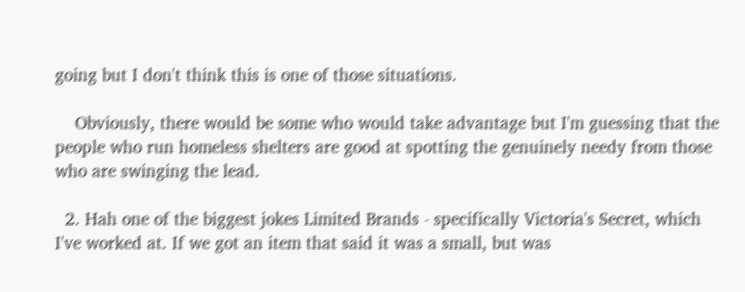going but I don't think this is one of those situations.

    Obviously, there would be some who would take advantage but I'm guessing that the people who run homeless shelters are good at spotting the genuinely needy from those who are swinging the lead.

  2. Hah one of the biggest jokes Limited Brands - specifically Victoria's Secret, which I've worked at. If we got an item that said it was a small, but was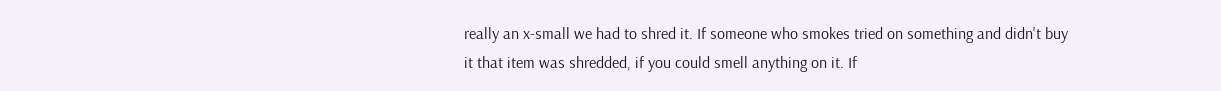really an x-small we had to shred it. If someone who smokes tried on something and didn't buy it that item was shredded, if you could smell anything on it. If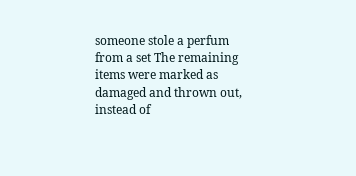someone stole a perfum from a set The remaining items were marked as damaged and thrown out, instead of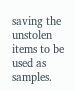saving the unstolen items to be used as samples.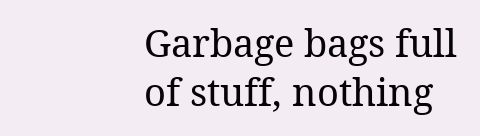Garbage bags full of stuff, nothing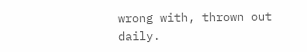wrong with, thrown out daily.